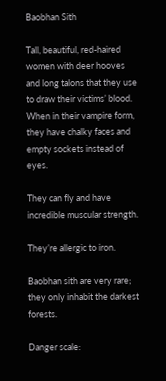Baobhan Sith

Tall, beautiful, red-haired women with deer hooves and long talons that they use to draw their victims’ blood. When in their vampire form, they have chalky faces and empty sockets instead of eyes.

They can fly and have incredible muscular strength.

They’re allergic to iron.

Baobhan sith are very rare; they only inhabit the darkest forests.

Danger scale: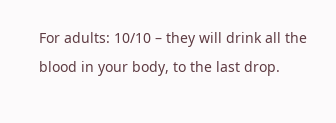For adults: 10/10 – they will drink all the blood in your body, to the last drop.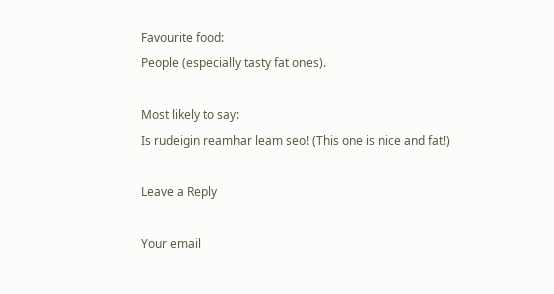Favourite food:
People (especially tasty fat ones).

Most likely to say:
Is rudeigin reamhar leam seo! (This one is nice and fat!)

Leave a Reply

Your email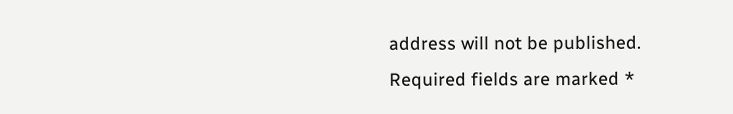address will not be published. Required fields are marked *